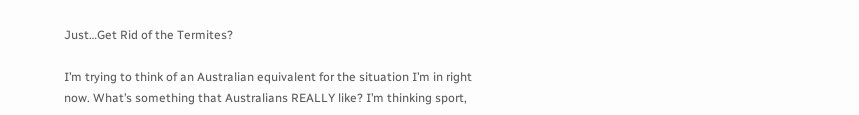Just…Get Rid of the Termites?

I’m trying to think of an Australian equivalent for the situation I’m in right now. What’s something that Australians REALLY like? I’m thinking sport,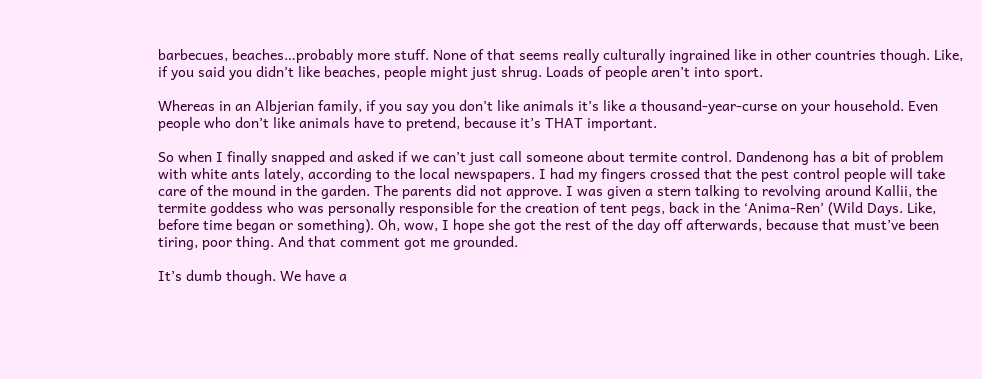barbecues, beaches…probably more stuff. None of that seems really culturally ingrained like in other countries though. Like, if you said you didn’t like beaches, people might just shrug. Loads of people aren’t into sport.

Whereas in an Albjerian family, if you say you don’t like animals it’s like a thousand-year-curse on your household. Even people who don’t like animals have to pretend, because it’s THAT important.

So when I finally snapped and asked if we can’t just call someone about termite control. Dandenong has a bit of problem with white ants lately, according to the local newspapers. I had my fingers crossed that the pest control people will take care of the mound in the garden. The parents did not approve. I was given a stern talking to revolving around Kallii, the termite goddess who was personally responsible for the creation of tent pegs, back in the ‘Anima-Ren’ (Wild Days. Like, before time began or something). Oh, wow, I hope she got the rest of the day off afterwards, because that must’ve been tiring, poor thing. And that comment got me grounded.

It’s dumb though. We have a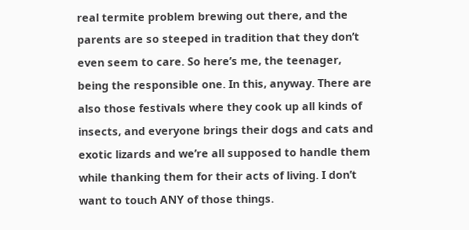real termite problem brewing out there, and the parents are so steeped in tradition that they don’t even seem to care. So here’s me, the teenager, being the responsible one. In this, anyway. There are also those festivals where they cook up all kinds of insects, and everyone brings their dogs and cats and exotic lizards and we’re all supposed to handle them while thanking them for their acts of living. I don’t want to touch ANY of those things.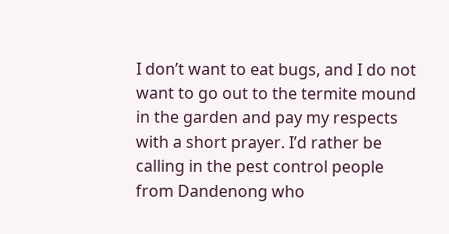I don’t want to eat bugs, and I do not want to go out to the termite mound in the garden and pay my respects with a short prayer. I’d rather be calling in the pest control people from Dandenong who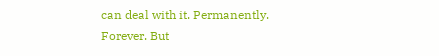can deal with it. Permanently. Forever. But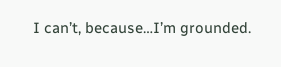I can’t, because…I’m grounded.